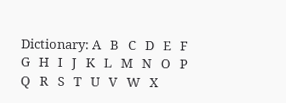Dictionary: A   B   C   D   E   F   G   H   I   J   K   L   M   N   O   P   Q   R   S   T   U   V   W   X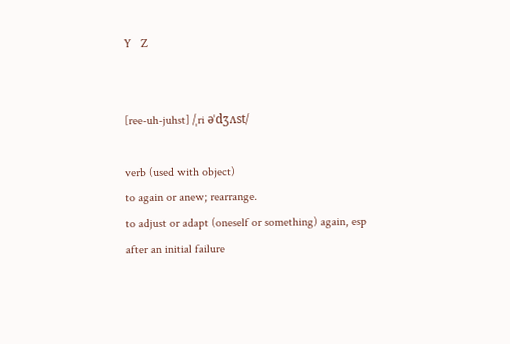Y   Z


[ree-uh-juhst] /ˌri əˈdʒʌst/

verb (used with object)
to again or anew; rearrange.
to adjust or adapt (oneself or something) again, esp after an initial failure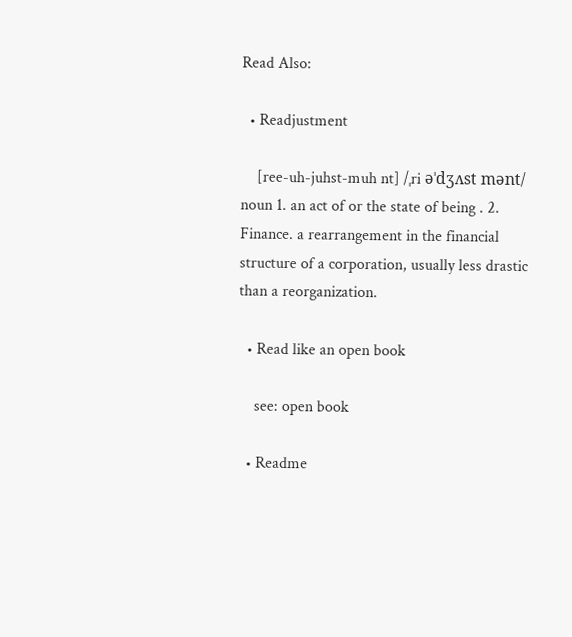Read Also:

  • Readjustment

    [ree-uh-juhst-muh nt] /ˌri əˈdʒʌst mənt/ noun 1. an act of or the state of being . 2. Finance. a rearrangement in the financial structure of a corporation, usually less drastic than a reorganization.

  • Read like an open book

    see: open book

  • Readme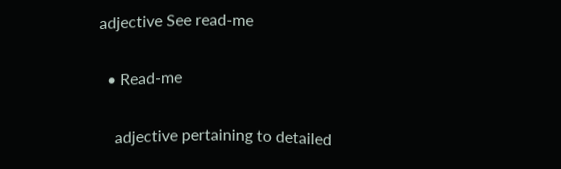adjective See read-me

  • Read-me

    adjective pertaining to detailed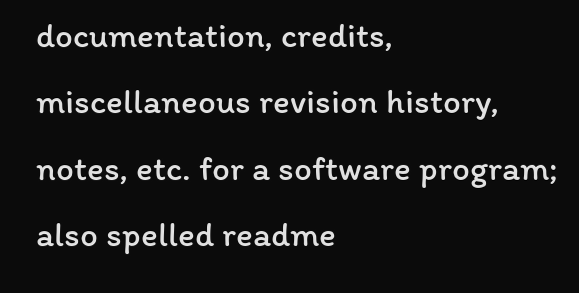documentation, credits, miscellaneous revision history, notes, etc. for a software program; also spelled readme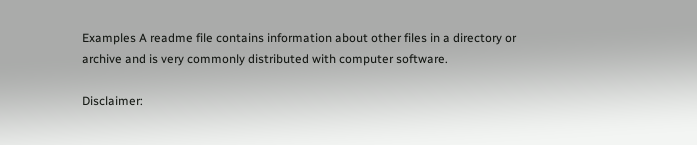Examples A readme file contains information about other files in a directory or archive and is very commonly distributed with computer software.

Disclaimer: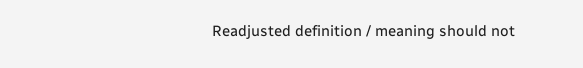Readjusted definition / meaning should not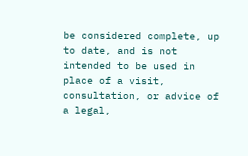be considered complete, up to date, and is not intended to be used in place of a visit, consultation, or advice of a legal,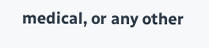medical, or any other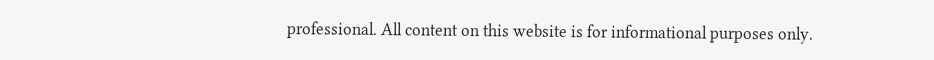professional. All content on this website is for informational purposes only.